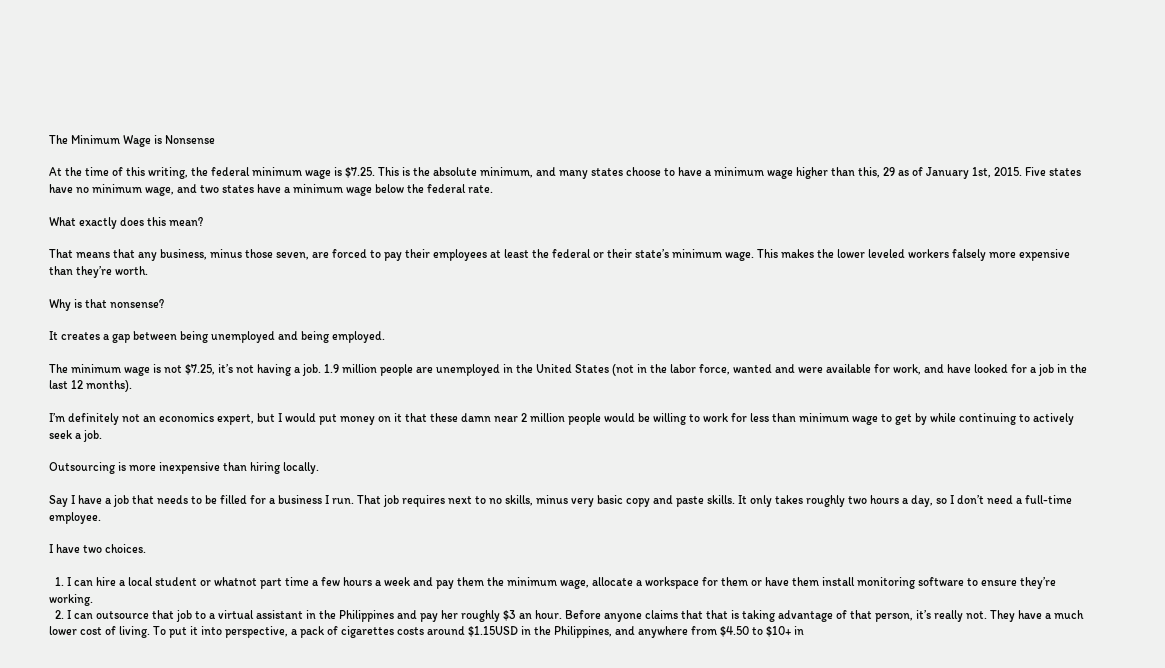The Minimum Wage is Nonsense

At the time of this writing, the federal minimum wage is $7.25. This is the absolute minimum, and many states choose to have a minimum wage higher than this, 29 as of January 1st, 2015. Five states have no minimum wage, and two states have a minimum wage below the federal rate.

What exactly does this mean?

That means that any business, minus those seven, are forced to pay their employees at least the federal or their state’s minimum wage. This makes the lower leveled workers falsely more expensive than they’re worth.

Why is that nonsense?

It creates a gap between being unemployed and being employed.

The minimum wage is not $7.25, it’s not having a job. 1.9 million people are unemployed in the United States (not in the labor force, wanted and were available for work, and have looked for a job in the last 12 months).

I’m definitely not an economics expert, but I would put money on it that these damn near 2 million people would be willing to work for less than minimum wage to get by while continuing to actively seek a job.

Outsourcing is more inexpensive than hiring locally.

Say I have a job that needs to be filled for a business I run. That job requires next to no skills, minus very basic copy and paste skills. It only takes roughly two hours a day, so I don’t need a full-time employee.

I have two choices.

  1. I can hire a local student or whatnot part time a few hours a week and pay them the minimum wage, allocate a workspace for them or have them install monitoring software to ensure they’re working.
  2. I can outsource that job to a virtual assistant in the Philippines and pay her roughly $3 an hour. Before anyone claims that that is taking advantage of that person, it’s really not. They have a much lower cost of living. To put it into perspective, a pack of cigarettes costs around $1.15USD in the Philippines, and anywhere from $4.50 to $10+ in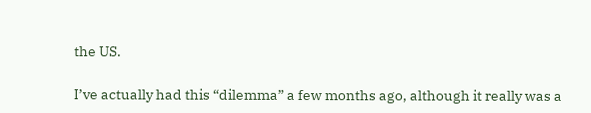the US.

I’ve actually had this “dilemma” a few months ago, although it really was a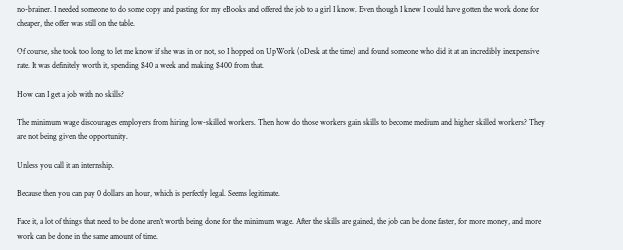no-brainer. I needed someone to do some copy and pasting for my eBooks and offered the job to a girl I know. Even though I knew I could have gotten the work done for cheaper, the offer was still on the table.

Of course, she took too long to let me know if she was in or not, so I hopped on UpWork (oDesk at the time) and found someone who did it at an incredibly inexpensive rate. It was definitely worth it, spending $40 a week and making $400 from that.

How can I get a job with no skills?

The minimum wage discourages employers from hiring low-skilled workers. Then how do those workers gain skills to become medium and higher skilled workers? They are not being given the opportunity.

Unless you call it an internship.

Because then you can pay 0 dollars an hour, which is perfectly legal. Seems legitimate.

Face it, a lot of things that need to be done aren’t worth being done for the minimum wage. After the skills are gained, the job can be done faster, for more money, and more work can be done in the same amount of time.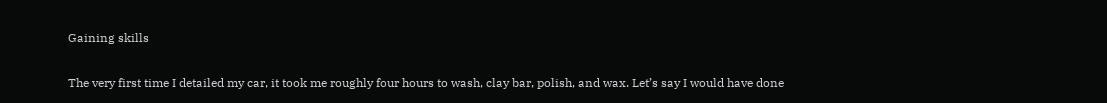Gaining skills

The very first time I detailed my car, it took me roughly four hours to wash, clay bar, polish, and wax. Let’s say I would have done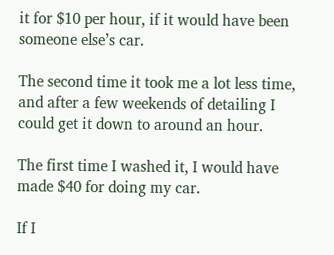it for $10 per hour, if it would have been someone else’s car.

The second time it took me a lot less time, and after a few weekends of detailing I could get it down to around an hour.

The first time I washed it, I would have made $40 for doing my car.

If I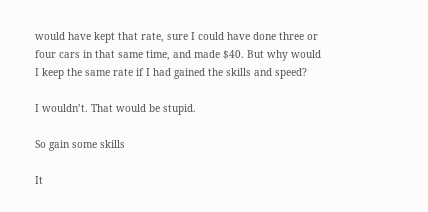would have kept that rate, sure I could have done three or four cars in that same time, and made $40. But why would I keep the same rate if I had gained the skills and speed?

I wouldn’t. That would be stupid.

So gain some skills

It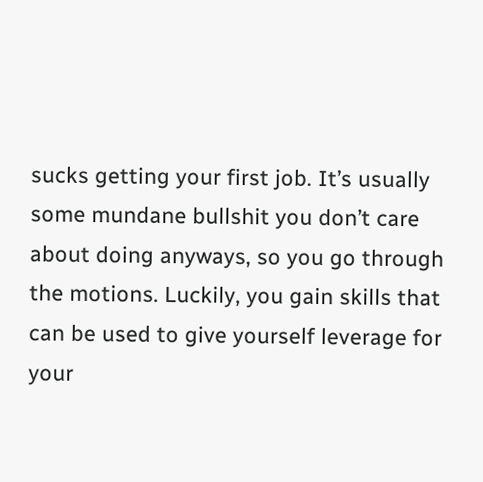sucks getting your first job. It’s usually some mundane bullshit you don’t care about doing anyways, so you go through the motions. Luckily, you gain skills that can be used to give yourself leverage for your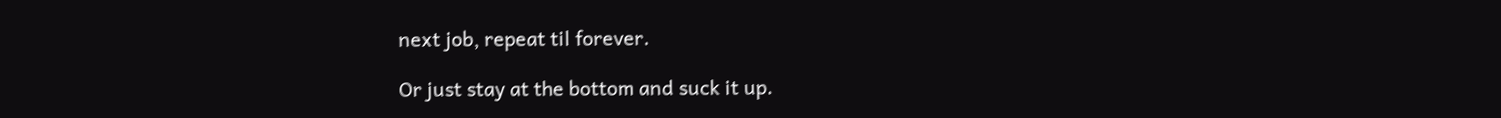next job, repeat til forever.

Or just stay at the bottom and suck it up.